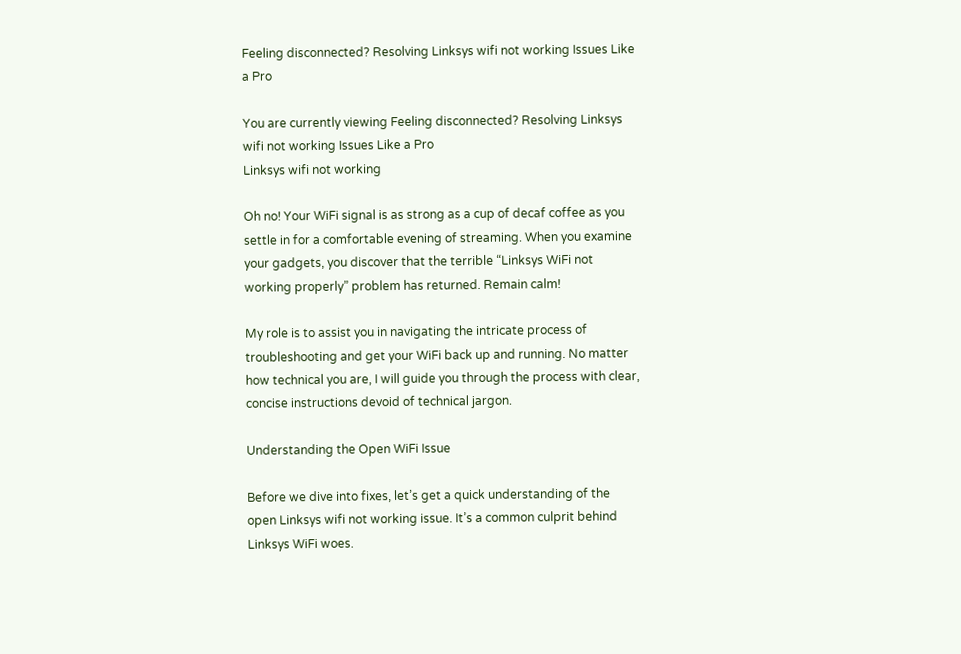Feeling disconnected? Resolving Linksys wifi not working Issues Like a Pro

You are currently viewing Feeling disconnected? Resolving Linksys wifi not working Issues Like a Pro
Linksys wifi not working

Oh no! Your WiFi signal is as strong as a cup of decaf coffee as you settle in for a comfortable evening of streaming. When you examine your gadgets, you discover that the terrible “Linksys WiFi not working properly” problem has returned. Remain calm!

My role is to assist you in navigating the intricate process of troubleshooting and get your WiFi back up and running. No matter how technical you are, I will guide you through the process with clear, concise instructions devoid of technical jargon.

Understanding the Open WiFi Issue

Before we dive into fixes, let’s get a quick understanding of the open Linksys wifi not working issue. It’s a common culprit behind Linksys WiFi woes.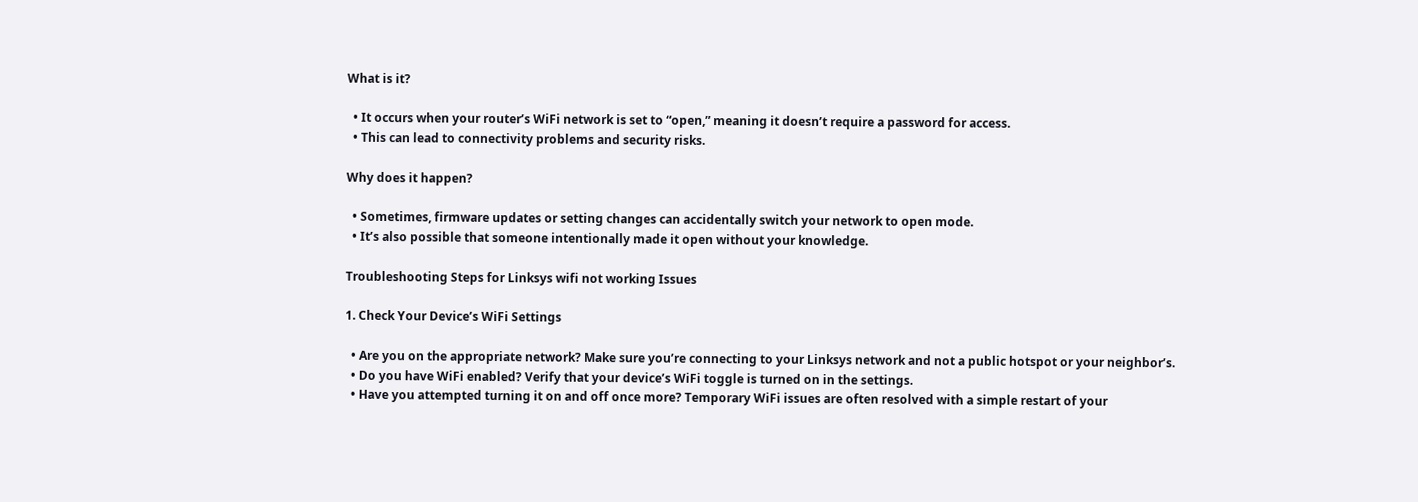What is it?

  • It occurs when your router’s WiFi network is set to “open,” meaning it doesn’t require a password for access.
  • This can lead to connectivity problems and security risks.

Why does it happen?

  • Sometimes, firmware updates or setting changes can accidentally switch your network to open mode.
  • It’s also possible that someone intentionally made it open without your knowledge.

Troubleshooting Steps for Linksys wifi not working Issues

1. Check Your Device’s WiFi Settings

  • Are you on the appropriate network? Make sure you’re connecting to your Linksys network and not a public hotspot or your neighbor’s.
  • Do you have WiFi enabled? Verify that your device’s WiFi toggle is turned on in the settings.
  • Have you attempted turning it on and off once more? Temporary WiFi issues are often resolved with a simple restart of your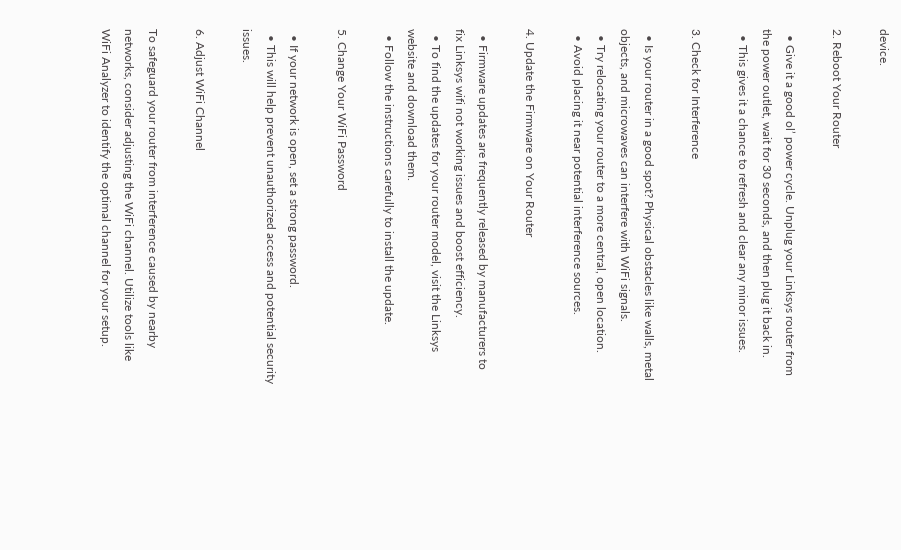device.

2. Reboot Your Router

  • Give it a good ol’ power cycle. Unplug your Linksys router from the power outlet, wait for 30 seconds, and then plug it back in.
  • This gives it a chance to refresh and clear any minor issues.

3. Check for Interference

  • Is your router in a good spot? Physical obstacles like walls, metal objects, and microwaves can interfere with WiFi signals.
  • Try relocating your router to a more central, open location.
  • Avoid placing it near potential interference sources.

4. Update the Firmware on Your Router

  • Firmware updates are frequently released by manufacturers to fix Linksys wifi not working issues and boost efficiency.
  • To find the updates for your router model, visit the Linksys website and download them.
  • Follow the instructions carefully to install the update.

5. Change Your WiFi Password

  • If your network is open, set a strong password.
  • This will help prevent unauthorized access and potential security issues.

6. Adjust WiFi Channel

To safeguard your router from interference caused by nearby networks, consider adjusting the WiFi channel. Utilize tools like WiFi Analyzer to identify the optimal channel for your setup.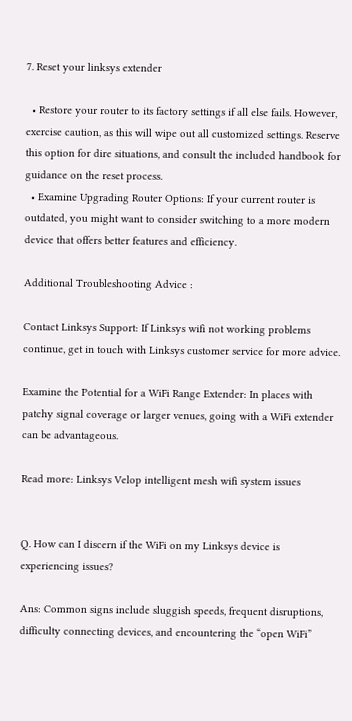7. Reset your linksys extender

  • Restore your router to its factory settings if all else fails. However, exercise caution, as this will wipe out all customized settings. Reserve this option for dire situations, and consult the included handbook for guidance on the reset process.
  • Examine Upgrading Router Options: If your current router is outdated, you might want to consider switching to a more modern device that offers better features and efficiency.

Additional Troubleshooting Advice :

Contact Linksys Support: If Linksys wifi not working problems continue, get in touch with Linksys customer service for more advice.

Examine the Potential for a WiFi Range Extender: In places with patchy signal coverage or larger venues, going with a WiFi extender can be advantageous.

Read more: Linksys Velop intelligent mesh wifi system issues


Q. How can I discern if the WiFi on my Linksys device is experiencing issues?

Ans: Common signs include sluggish speeds, frequent disruptions, difficulty connecting devices, and encountering the “open WiFi”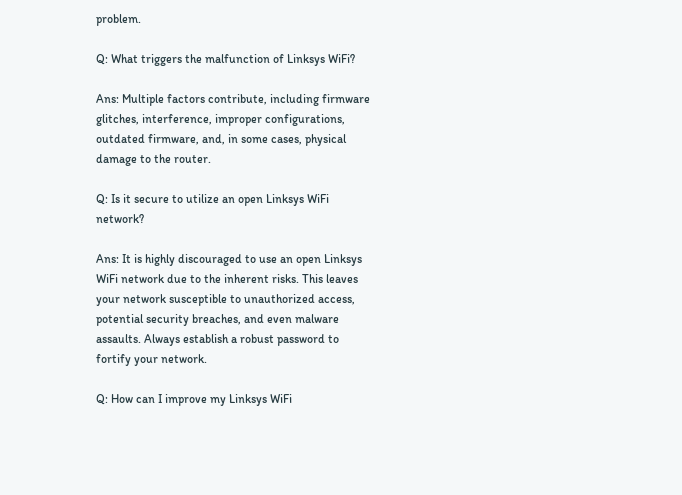problem.

Q: What triggers the malfunction of Linksys WiFi?

Ans: Multiple factors contribute, including firmware glitches, interference, improper configurations, outdated firmware, and, in some cases, physical damage to the router.

Q: Is it secure to utilize an open Linksys WiFi network?

Ans: It is highly discouraged to use an open Linksys WiFi network due to the inherent risks. This leaves your network susceptible to unauthorized access, potential security breaches, and even malware assaults. Always establish a robust password to fortify your network.

Q: How can I improve my Linksys WiFi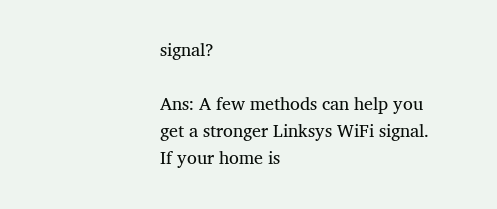signal?

Ans: A few methods can help you get a stronger Linksys WiFi signal. If your home is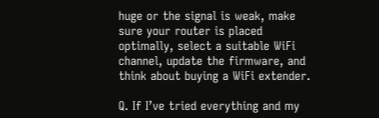huge or the signal is weak, make sure your router is placed optimally, select a suitable WiFi channel, update the firmware, and think about buying a WiFi extender.

Q. If I’ve tried everything and my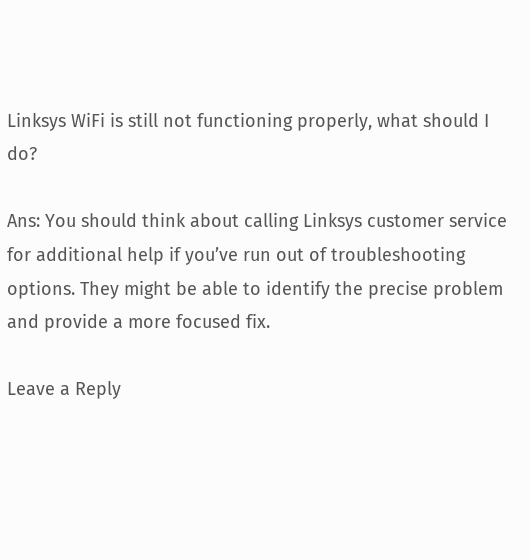Linksys WiFi is still not functioning properly, what should I do?

Ans: You should think about calling Linksys customer service for additional help if you’ve run out of troubleshooting options. They might be able to identify the precise problem and provide a more focused fix.

Leave a Reply